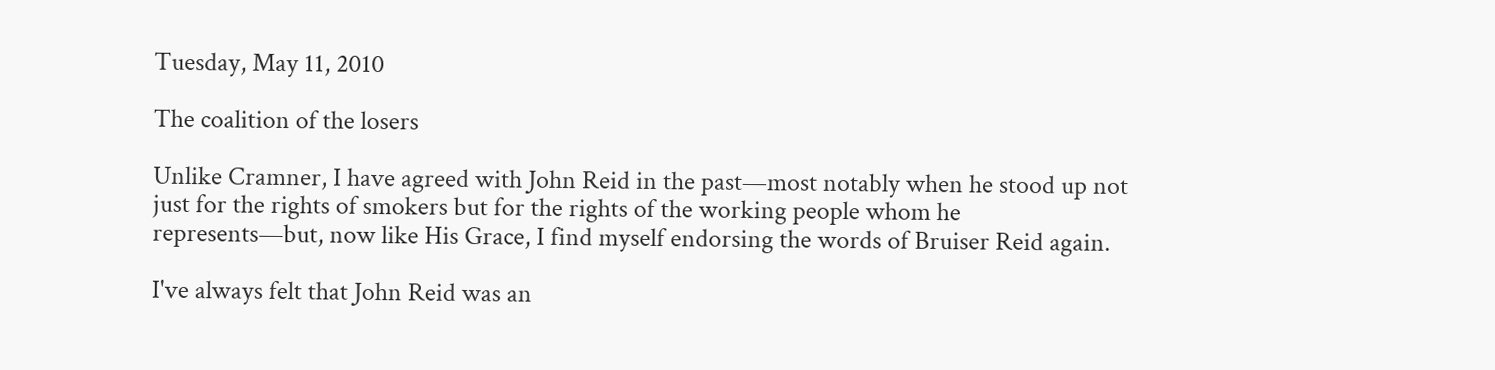Tuesday, May 11, 2010

The coalition of the losers

Unlike Cramner, I have agreed with John Reid in the past—most notably when he stood up not just for the rights of smokers but for the rights of the working people whom he represents—but, now like His Grace, I find myself endorsing the words of Bruiser Reid again.

I've always felt that John Reid was an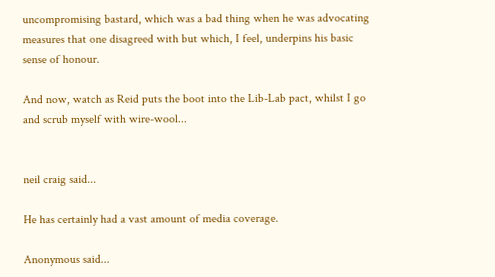uncompromising bastard, which was a bad thing when he was advocating measures that one disagreed with but which, I feel, underpins his basic sense of honour.

And now, watch as Reid puts the boot into the Lib-Lab pact, whilst I go and scrub myself with wire-wool...


neil craig said...

He has certainly had a vast amount of media coverage.

Anonymous said...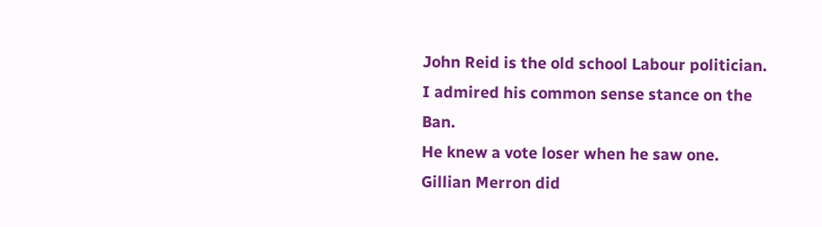John Reid is the old school Labour politician.
I admired his common sense stance on the Ban.
He knew a vote loser when he saw one.
Gillian Merron did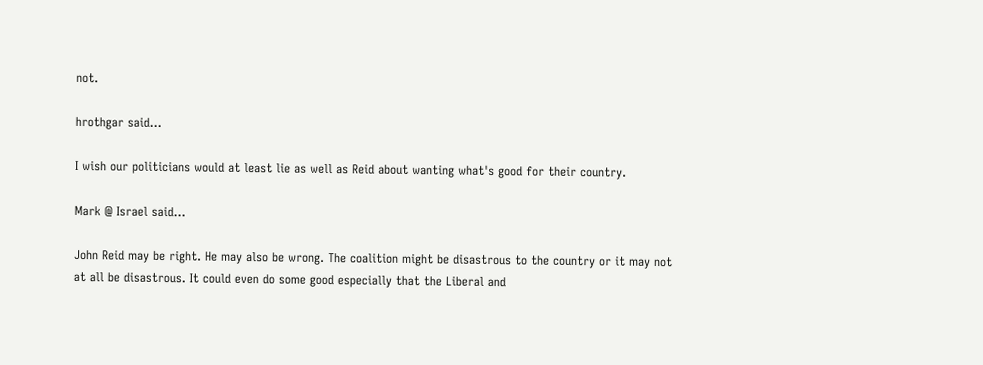not.

hrothgar said...

I wish our politicians would at least lie as well as Reid about wanting what's good for their country.

Mark @ Israel said...

John Reid may be right. He may also be wrong. The coalition might be disastrous to the country or it may not at all be disastrous. It could even do some good especially that the Liberal and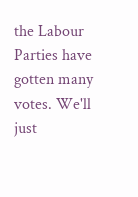the Labour Parties have gotten many votes. We'll just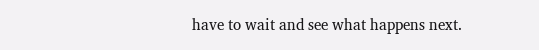have to wait and see what happens next.